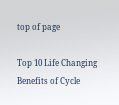top of page

Top 10 Life Changing Benefits of Cycle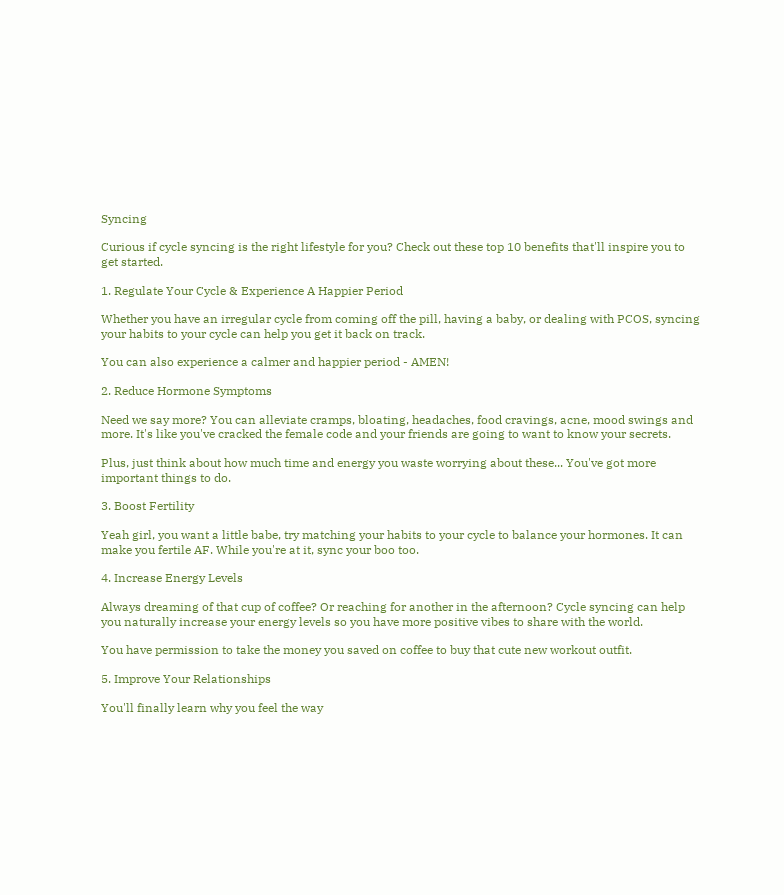Syncing

Curious if cycle syncing is the right lifestyle for you? Check out these top 10 benefits that'll inspire you to get started.

1. Regulate Your Cycle & Experience A Happier Period

Whether you have an irregular cycle from coming off the pill, having a baby, or dealing with PCOS, syncing your habits to your cycle can help you get it back on track.

You can also experience a calmer and happier period - AMEN!

2. Reduce Hormone Symptoms

Need we say more? You can alleviate cramps, bloating, headaches, food cravings, acne, mood swings and more. It's like you've cracked the female code and your friends are going to want to know your secrets.

Plus, just think about how much time and energy you waste worrying about these... You've got more important things to do.

3. Boost Fertility

Yeah girl, you want a little babe, try matching your habits to your cycle to balance your hormones. It can make you fertile AF. While you're at it, sync your boo too.

4. Increase Energy Levels

Always dreaming of that cup of coffee? Or reaching for another in the afternoon? Cycle syncing can help you naturally increase your energy levels so you have more positive vibes to share with the world.

You have permission to take the money you saved on coffee to buy that cute new workout outfit.

5. Improve Your Relationships

You'll finally learn why you feel the way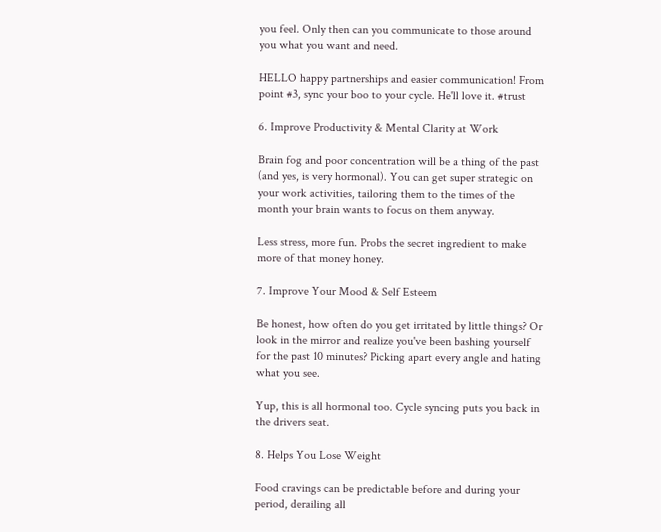you feel. Only then can you communicate to those around you what you want and need.

HELLO happy partnerships and easier communication! From point #3, sync your boo to your cycle. He'll love it. #trust

6. Improve Productivity & Mental Clarity at Work

Brain fog and poor concentration will be a thing of the past (and yes, is very hormonal). You can get super strategic on your work activities, tailoring them to the times of the month your brain wants to focus on them anyway.

Less stress, more fun. Probs the secret ingredient to make more of that money honey.

7. Improve Your Mood & Self Esteem

Be honest, how often do you get irritated by little things? Or look in the mirror and realize you've been bashing yourself for the past 10 minutes? Picking apart every angle and hating what you see.

Yup, this is all hormonal too. Cycle syncing puts you back in the drivers seat.

8. Helps You Lose Weight

Food cravings can be predictable before and during your period, derailing all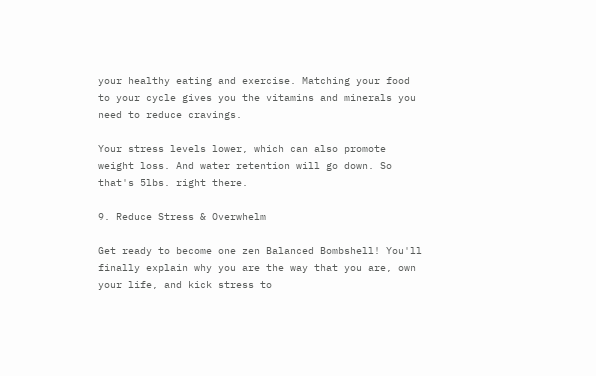your healthy eating and exercise. Matching your food to your cycle gives you the vitamins and minerals you need to reduce cravings.

Your stress levels lower, which can also promote weight loss. And water retention will go down. So that's 5lbs. right there.

9. Reduce Stress & Overwhelm

Get ready to become one zen Balanced Bombshell! You'll finally explain why you are the way that you are, own your life, and kick stress to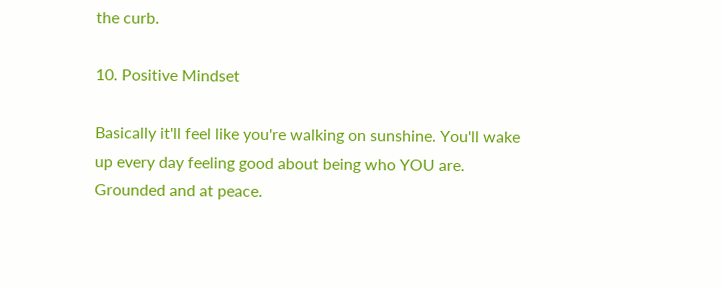the curb.

10. Positive Mindset

Basically it'll feel like you're walking on sunshine. You'll wake up every day feeling good about being who YOU are. Grounded and at peace.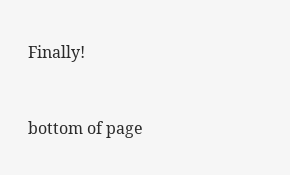Finally!


bottom of page